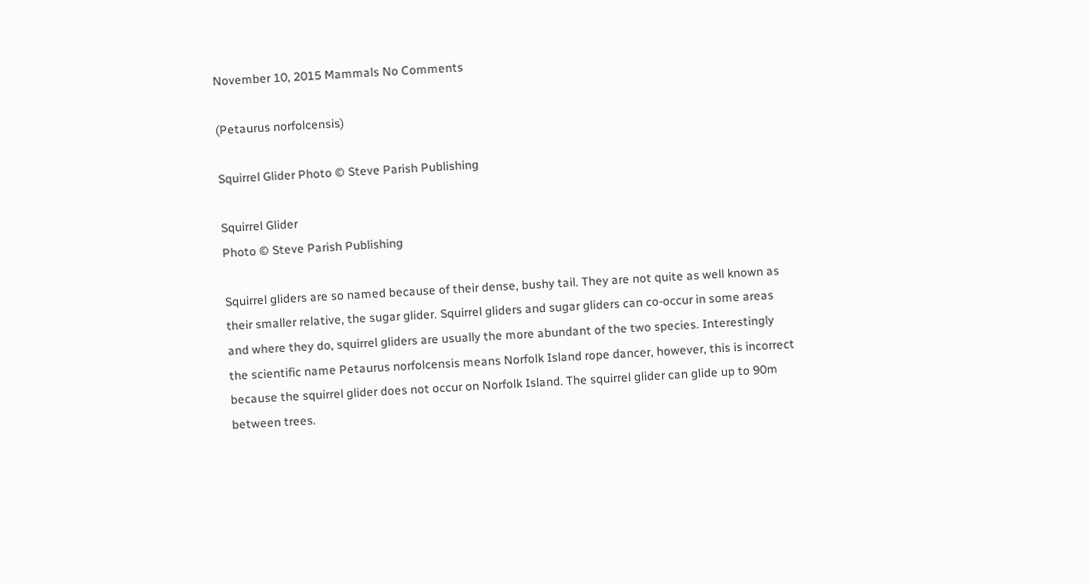November 10, 2015 Mammals No Comments

(Petaurus norfolcensis)

Squirrel Glider Photo © Steve Parish Publishing

Squirrel Glider
Photo © Steve Parish Publishing

Squirrel gliders are so named because of their dense, bushy tail. They are not quite as well known as their smaller relative, the sugar glider. Squirrel gliders and sugar gliders can co-occur in some areas and where they do, squirrel gliders are usually the more abundant of the two species. Interestingly the scientific name Petaurus norfolcensis means Norfolk Island rope dancer, however, this is incorrect because the squirrel glider does not occur on Norfolk Island. The squirrel glider can glide up to 90m between trees.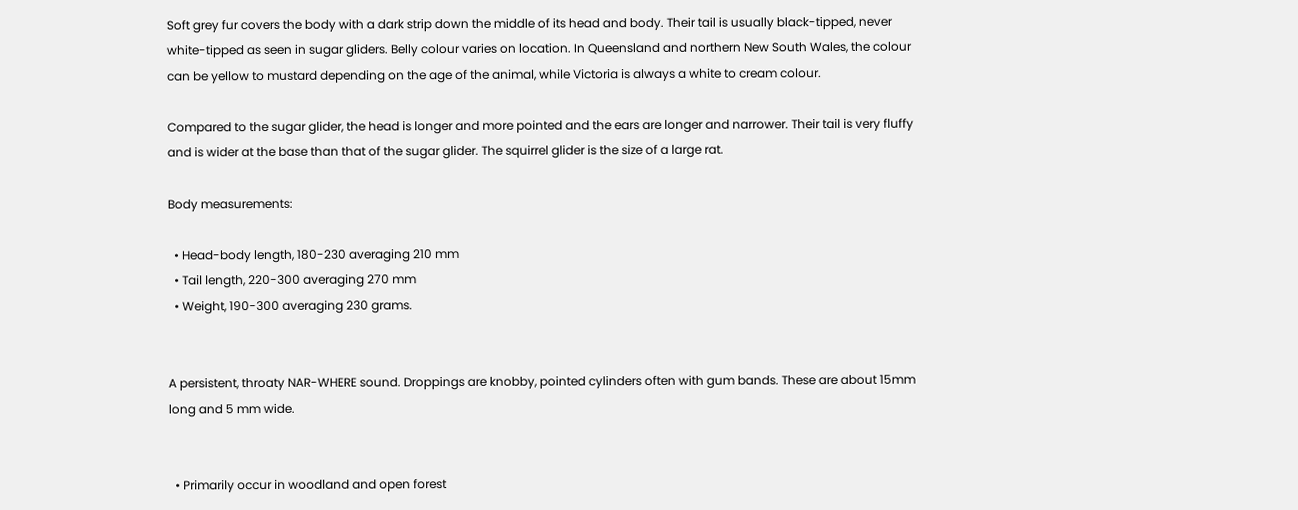Soft grey fur covers the body with a dark strip down the middle of its head and body. Their tail is usually black-tipped, never white-tipped as seen in sugar gliders. Belly colour varies on location. In Queensland and northern New South Wales, the colour can be yellow to mustard depending on the age of the animal, while Victoria is always a white to cream colour.

Compared to the sugar glider, the head is longer and more pointed and the ears are longer and narrower. Their tail is very fluffy and is wider at the base than that of the sugar glider. The squirrel glider is the size of a large rat.

Body measurements:

  • Head-body length, 180-230 averaging 210 mm
  • Tail length, 220-300 averaging 270 mm
  • Weight, 190-300 averaging 230 grams.


A persistent, throaty NAR-WHERE sound. Droppings are knobby, pointed cylinders often with gum bands. These are about 15mm long and 5 mm wide.


  • Primarily occur in woodland and open forest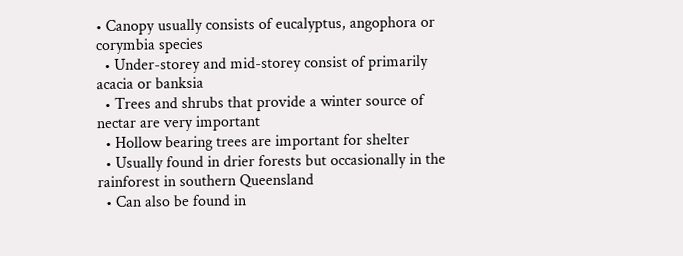• Canopy usually consists of eucalyptus, angophora or corymbia species
  • Under-storey and mid-storey consist of primarily acacia or banksia
  • Trees and shrubs that provide a winter source of nectar are very important
  • Hollow bearing trees are important for shelter
  • Usually found in drier forests but occasionally in the rainforest in southern Queensland
  • Can also be found in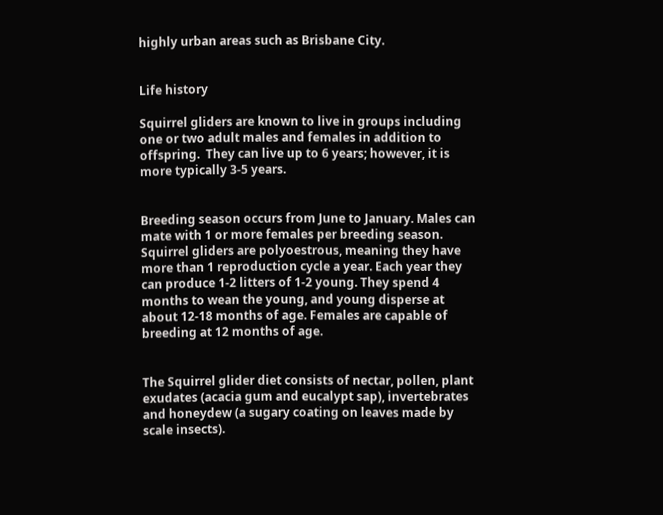highly urban areas such as Brisbane City.


Life history

Squirrel gliders are known to live in groups including one or two adult males and females in addition to offspring.  They can live up to 6 years; however, it is more typically 3-5 years.


Breeding season occurs from June to January. Males can mate with 1 or more females per breeding season. Squirrel gliders are polyoestrous, meaning they have more than 1 reproduction cycle a year. Each year they can produce 1-2 litters of 1-2 young. They spend 4 months to wean the young, and young disperse at about 12-18 months of age. Females are capable of breeding at 12 months of age.


The Squirrel glider diet consists of nectar, pollen, plant exudates (acacia gum and eucalypt sap), invertebrates and honeydew (a sugary coating on leaves made by scale insects).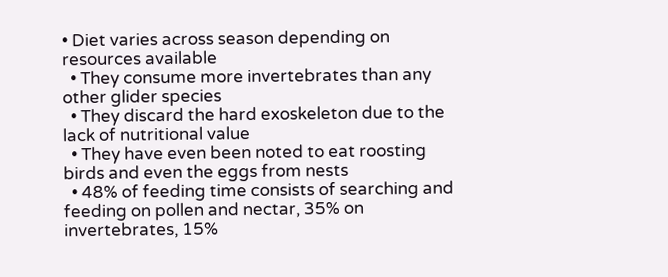• Diet varies across season depending on resources available
  • They consume more invertebrates than any other glider species
  • They discard the hard exoskeleton due to the lack of nutritional value
  • They have even been noted to eat roosting birds and even the eggs from nests
  • 48% of feeding time consists of searching and feeding on pollen and nectar, 35% on invertebrates, 15%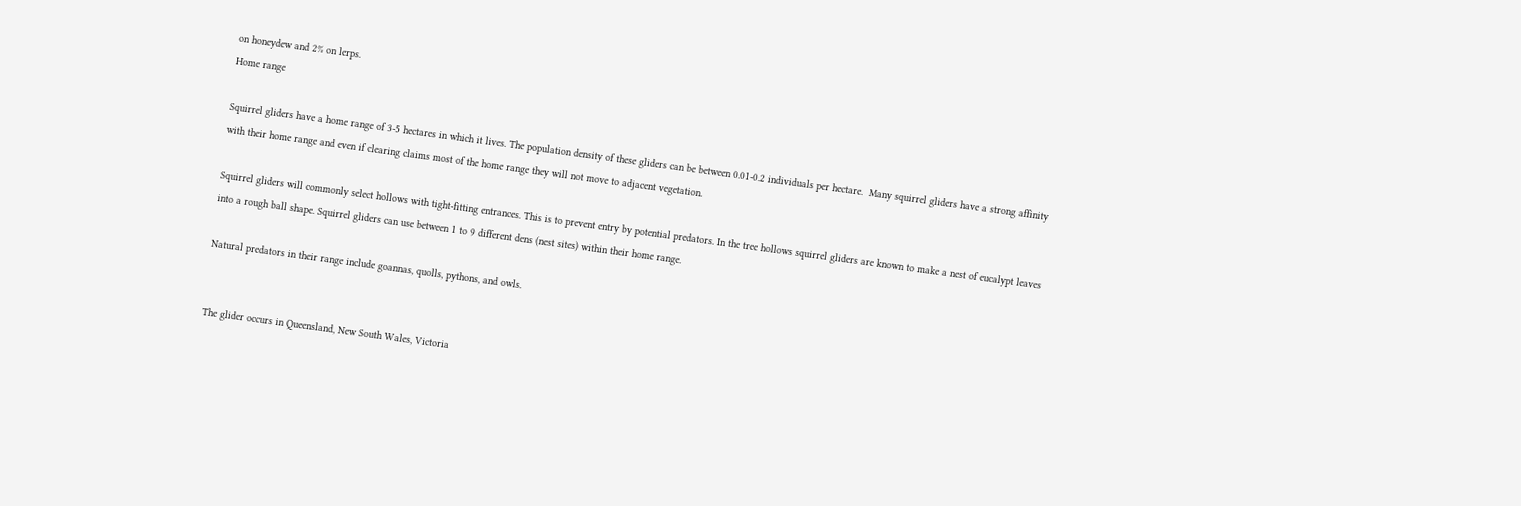on honeydew and 2% on lerps.
Home range

Squirrel gliders have a home range of 3-5 hectares in which it lives. The population density of these gliders can be between 0.01-0.2 individuals per hectare.  Many squirrel gliders have a strong affinity with their home range and even if clearing claims most of the home range they will not move to adjacent vegetation.

Squirrel gliders will commonly select hollows with tight-fitting entrances. This is to prevent entry by potential predators. In the tree hollows squirrel gliders are known to make a nest of eucalypt leaves into a rough ball shape. Squirrel gliders can use between 1 to 9 different dens (nest sites) within their home range.

Natural predators in their range include goannas, quolls, pythons, and owls.


The glider occurs in Queensland, New South Wales, Victoria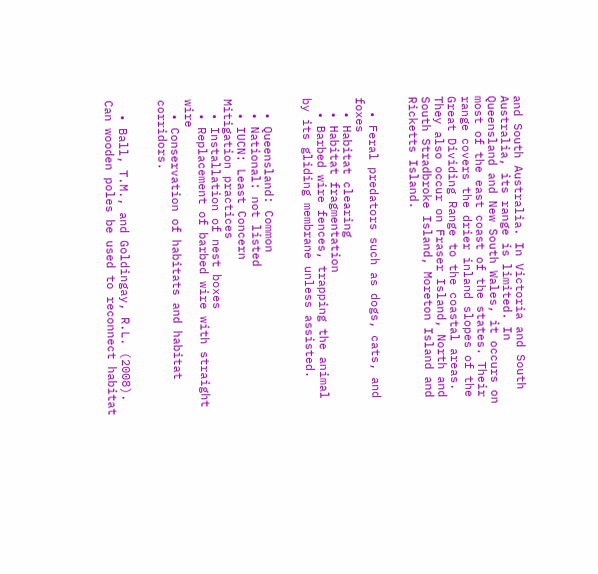and South Australia. In Victoria and South Australia, its range is limited. In Queensland and New South Wales, it occurs on most of the east coast of the states. Their range covers the drier inland slopes of the Great Dividing Range to the coastal areas. They also occur on Fraser Island, North and South Stradbroke Island, Moreton Island and Ricketts Island.


  • Feral predators such as dogs, cats, and foxes
  • Habitat clearing
  • Habitat fragmentation
  • Barbed wire fences, trapping the animal by its gliding membrane unless assisted.


  • Queensland: Common
  • National: not listed
  • IUCN: Least Concern
Mitigation practices
  • Installation of nest boxes
  • Replacement of barbed wire with straight wire
  • Conservation of habitats and habitat corridors.


  • Ball, T.M., and Goldingay, R.L. (2008). Can wooden poles be used to reconnect habitat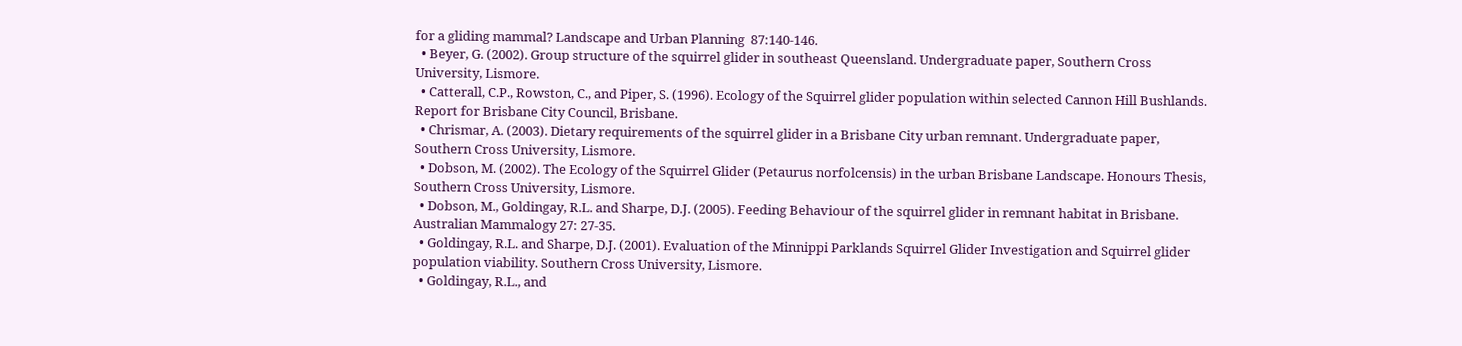for a gliding mammal? Landscape and Urban Planning  87:140-146.
  • Beyer, G. (2002). Group structure of the squirrel glider in southeast Queensland. Undergraduate paper, Southern Cross University, Lismore.
  • Catterall, C.P., Rowston, C., and Piper, S. (1996). Ecology of the Squirrel glider population within selected Cannon Hill Bushlands. Report for Brisbane City Council, Brisbane.
  • Chrismar, A. (2003). Dietary requirements of the squirrel glider in a Brisbane City urban remnant. Undergraduate paper, Southern Cross University, Lismore.
  • Dobson, M. (2002). The Ecology of the Squirrel Glider (Petaurus norfolcensis) in the urban Brisbane Landscape. Honours Thesis, Southern Cross University, Lismore.
  • Dobson, M., Goldingay, R.L. and Sharpe, D.J. (2005). Feeding Behaviour of the squirrel glider in remnant habitat in Brisbane. Australian Mammalogy 27: 27-35.
  • Goldingay, R.L. and Sharpe, D.J. (2001). Evaluation of the Minnippi Parklands Squirrel Glider Investigation and Squirrel glider population viability. Southern Cross University, Lismore.
  • Goldingay, R.L., and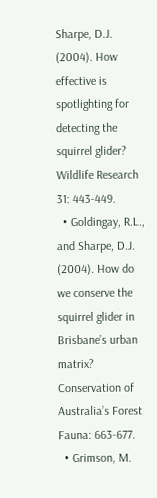Sharpe, D.J. (2004). How effective is spotlighting for detecting the squirrel glider? Wildlife Research 31: 443-449.
  • Goldingay, R.L., and Sharpe, D.J. (2004). How do we conserve the squirrel glider in Brisbane’s urban matrix? Conservation of Australia’s Forest Fauna: 663-677.
  • Grimson, M.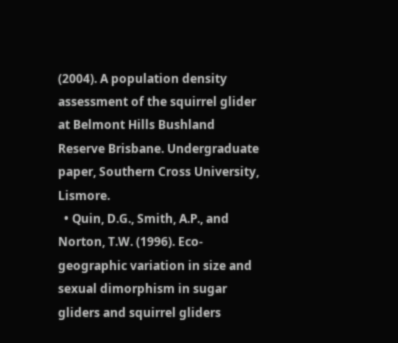(2004). A population density assessment of the squirrel glider at Belmont Hills Bushland Reserve Brisbane. Undergraduate paper, Southern Cross University, Lismore.
  • Quin, D.G., Smith, A.P., and Norton, T.W. (1996). Eco-geographic variation in size and sexual dimorphism in sugar gliders and squirrel gliders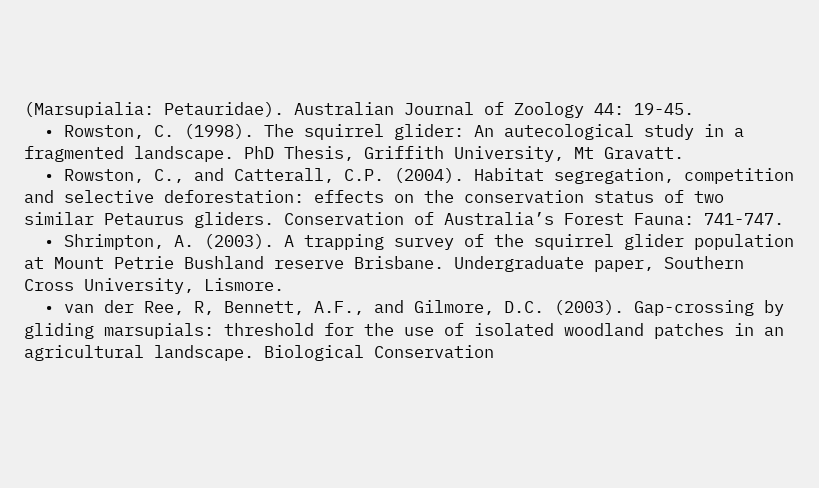(Marsupialia: Petauridae). Australian Journal of Zoology 44: 19-45.
  • Rowston, C. (1998). The squirrel glider: An autecological study in a fragmented landscape. PhD Thesis, Griffith University, Mt Gravatt.
  • Rowston, C., and Catterall, C.P. (2004). Habitat segregation, competition and selective deforestation: effects on the conservation status of two similar Petaurus gliders. Conservation of Australia’s Forest Fauna: 741-747.
  • Shrimpton, A. (2003). A trapping survey of the squirrel glider population at Mount Petrie Bushland reserve Brisbane. Undergraduate paper, Southern Cross University, Lismore.
  • van der Ree, R, Bennett, A.F., and Gilmore, D.C. (2003). Gap-crossing by gliding marsupials: threshold for the use of isolated woodland patches in an agricultural landscape. Biological Conservation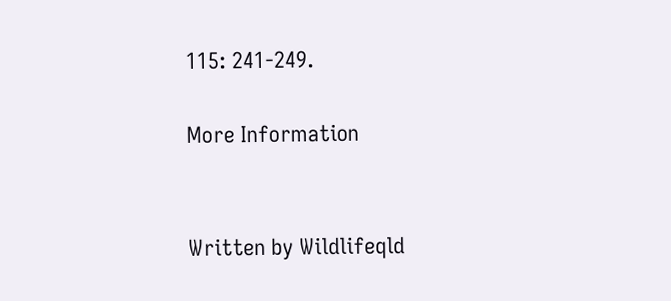115: 241-249.

More Information


Written by Wildlifeqld